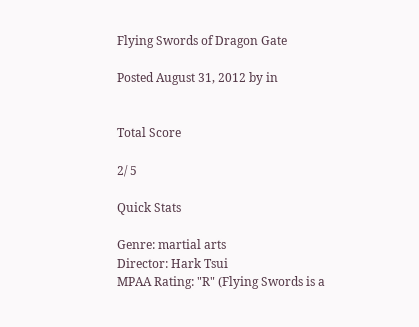Flying Swords of Dragon Gate

Posted August 31, 2012 by in


Total Score

2/ 5

Quick Stats

Genre: martial arts
Director: Hark Tsui
MPAA Rating: "R" (Flying Swords is a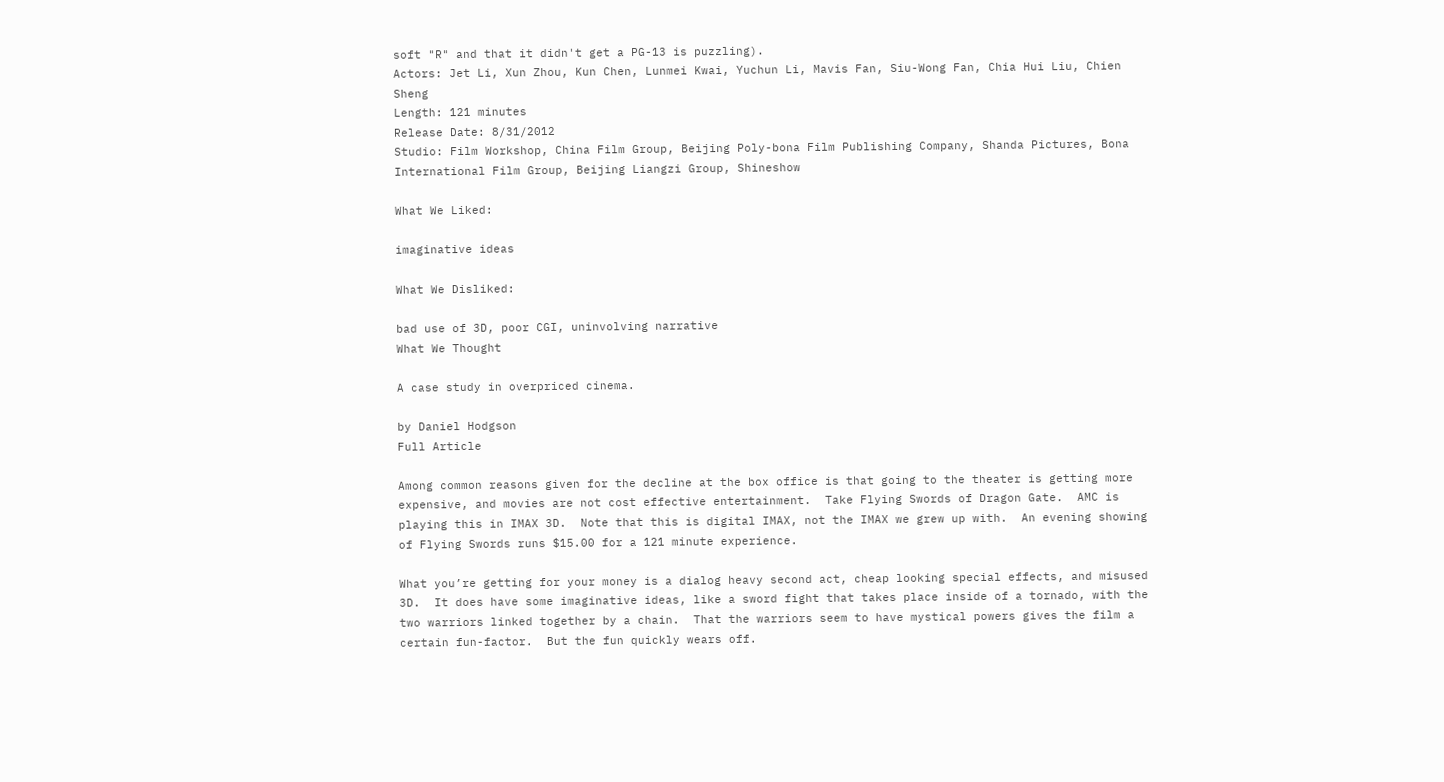soft "R" and that it didn't get a PG-13 is puzzling).
Actors: Jet Li, Xun Zhou, Kun Chen, Lunmei Kwai, Yuchun Li, Mavis Fan, Siu-Wong Fan, Chia Hui Liu, Chien Sheng
Length: 121 minutes
Release Date: 8/31/2012
Studio: Film Workshop, China Film Group, Beijing Poly-bona Film Publishing Company, Shanda Pictures, Bona International Film Group, Beijing Liangzi Group, Shineshow

What We Liked:

imaginative ideas

What We Disliked:

bad use of 3D, poor CGI, uninvolving narrative
What We Thought

A case study in overpriced cinema.

by Daniel Hodgson
Full Article

Among common reasons given for the decline at the box office is that going to the theater is getting more expensive, and movies are not cost effective entertainment.  Take Flying Swords of Dragon Gate.  AMC is playing this in IMAX 3D.  Note that this is digital IMAX, not the IMAX we grew up with.  An evening showing of Flying Swords runs $15.00 for a 121 minute experience.

What you’re getting for your money is a dialog heavy second act, cheap looking special effects, and misused 3D.  It does have some imaginative ideas, like a sword fight that takes place inside of a tornado, with the two warriors linked together by a chain.  That the warriors seem to have mystical powers gives the film a certain fun-factor.  But the fun quickly wears off.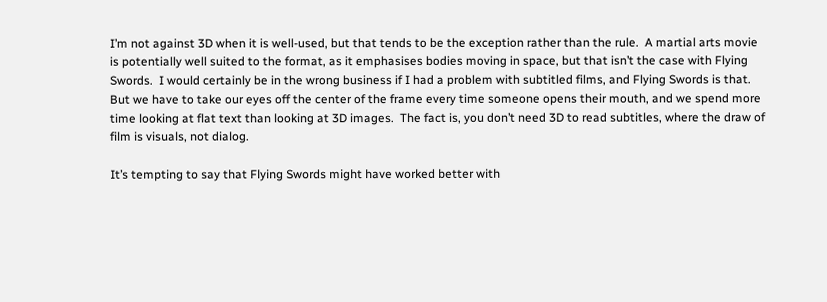I’m not against 3D when it is well-used, but that tends to be the exception rather than the rule.  A martial arts movie is potentially well suited to the format, as it emphasises bodies moving in space, but that isn’t the case with Flying Swords.  I would certainly be in the wrong business if I had a problem with subtitled films, and Flying Swords is that.  But we have to take our eyes off the center of the frame every time someone opens their mouth, and we spend more time looking at flat text than looking at 3D images.  The fact is, you don’t need 3D to read subtitles, where the draw of film is visuals, not dialog.

It’s tempting to say that Flying Swords might have worked better with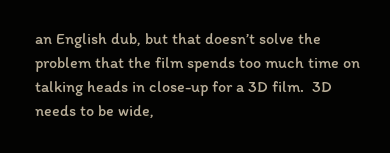an English dub, but that doesn’t solve the problem that the film spends too much time on talking heads in close-up for a 3D film.  3D needs to be wide,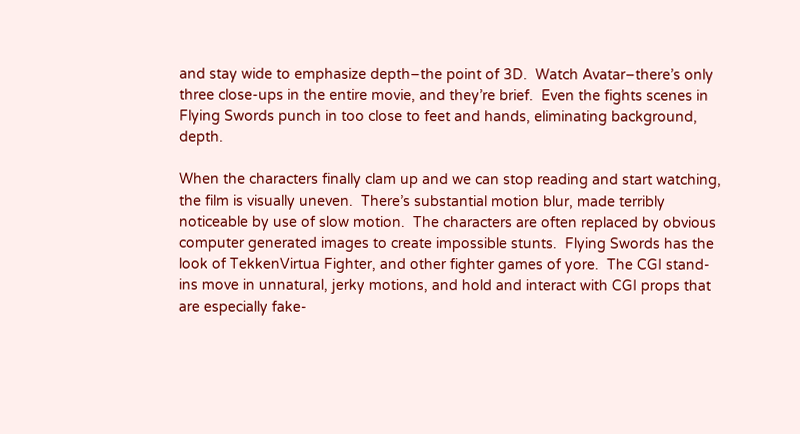and stay wide to emphasize depth–the point of 3D.  Watch Avatar–there’s only three close-ups in the entire movie, and they’re brief.  Even the fights scenes in Flying Swords punch in too close to feet and hands, eliminating background, depth.

When the characters finally clam up and we can stop reading and start watching, the film is visually uneven.  There’s substantial motion blur, made terribly noticeable by use of slow motion.  The characters are often replaced by obvious computer generated images to create impossible stunts.  Flying Swords has the look of TekkenVirtua Fighter, and other fighter games of yore.  The CGI stand-ins move in unnatural, jerky motions, and hold and interact with CGI props that are especially fake-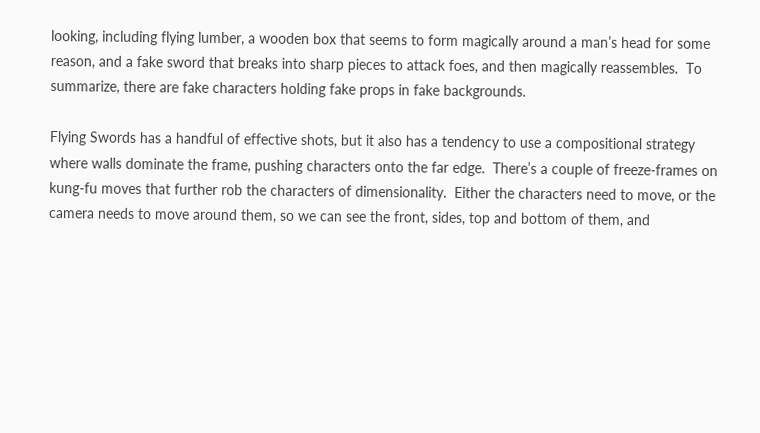looking, including flying lumber, a wooden box that seems to form magically around a man’s head for some reason, and a fake sword that breaks into sharp pieces to attack foes, and then magically reassembles.  To summarize, there are fake characters holding fake props in fake backgrounds.

Flying Swords has a handful of effective shots, but it also has a tendency to use a compositional strategy where walls dominate the frame, pushing characters onto the far edge.  There’s a couple of freeze-frames on kung-fu moves that further rob the characters of dimensionality.  Either the characters need to move, or the camera needs to move around them, so we can see the front, sides, top and bottom of them, and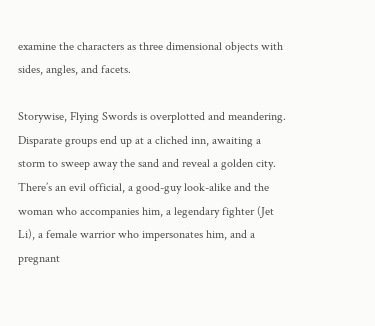examine the characters as three dimensional objects with sides, angles, and facets.

Storywise, Flying Swords is overplotted and meandering.  Disparate groups end up at a cliched inn, awaiting a storm to sweep away the sand and reveal a golden city.  There’s an evil official, a good-guy look-alike and the woman who accompanies him, a legendary fighter (Jet Li), a female warrior who impersonates him, and a pregnant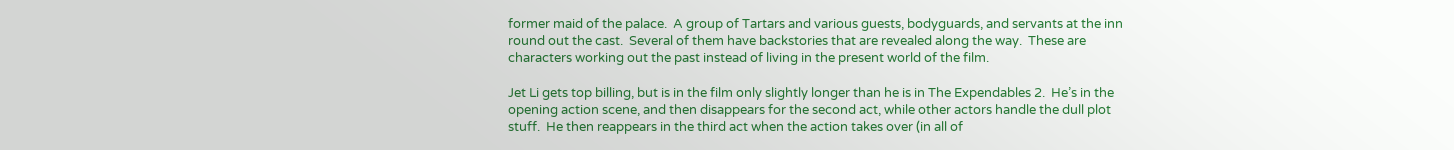former maid of the palace.  A group of Tartars and various guests, bodyguards, and servants at the inn round out the cast.  Several of them have backstories that are revealed along the way.  These are characters working out the past instead of living in the present world of the film.

Jet Li gets top billing, but is in the film only slightly longer than he is in The Expendables 2.  He’s in the opening action scene, and then disappears for the second act, while other actors handle the dull plot stuff.  He then reappears in the third act when the action takes over (in all of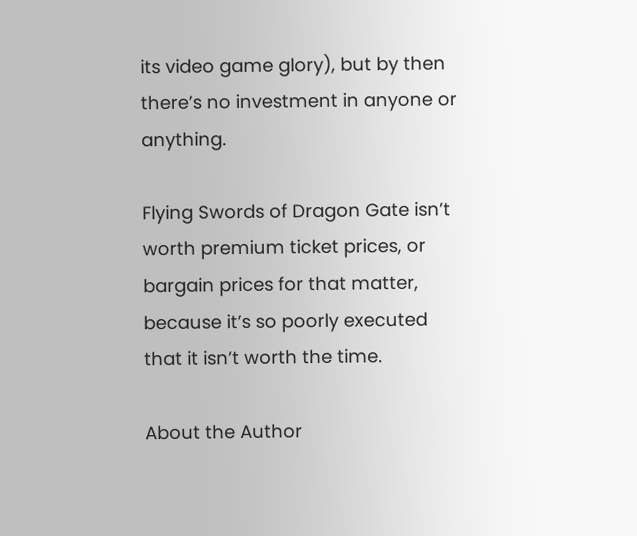its video game glory), but by then there’s no investment in anyone or anything.

Flying Swords of Dragon Gate isn’t worth premium ticket prices, or bargain prices for that matter, because it’s so poorly executed that it isn’t worth the time.

About the Author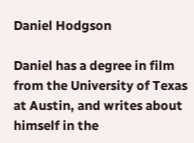Daniel Hodgson

Daniel has a degree in film from the University of Texas at Austin, and writes about himself in the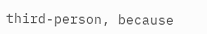third-person, because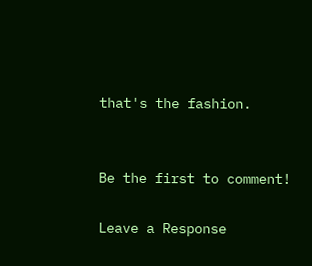that's the fashion.


Be the first to comment!

Leave a Response